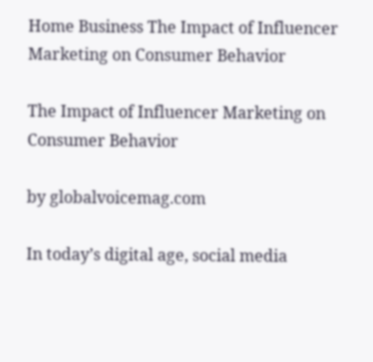Home Business The Impact of Influencer Marketing on Consumer Behavior

The Impact of Influencer Marketing on Consumer Behavior

by globalvoicemag.com

In today’s digital age, social media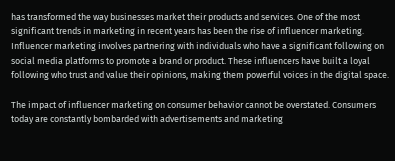has transformed the way businesses market their products and services. One of the most significant trends in marketing in recent years has been the rise of influencer marketing. Influencer marketing involves partnering with individuals who have a significant following on social media platforms to promote a brand or product. These influencers have built a loyal following who trust and value their opinions, making them powerful voices in the digital space.

The impact of influencer marketing on consumer behavior cannot be overstated. Consumers today are constantly bombarded with advertisements and marketing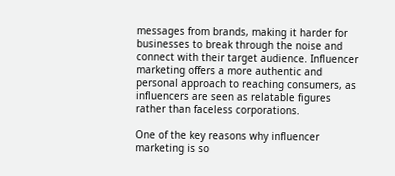messages from brands, making it harder for businesses to break through the noise and connect with their target audience. Influencer marketing offers a more authentic and personal approach to reaching consumers, as influencers are seen as relatable figures rather than faceless corporations.

One of the key reasons why influencer marketing is so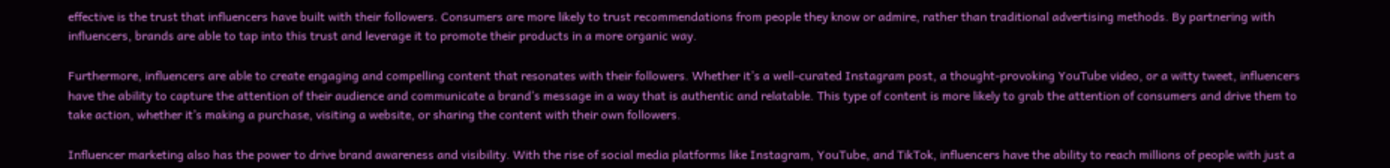effective is the trust that influencers have built with their followers. Consumers are more likely to trust recommendations from people they know or admire, rather than traditional advertising methods. By partnering with influencers, brands are able to tap into this trust and leverage it to promote their products in a more organic way.

Furthermore, influencers are able to create engaging and compelling content that resonates with their followers. Whether it’s a well-curated Instagram post, a thought-provoking YouTube video, or a witty tweet, influencers have the ability to capture the attention of their audience and communicate a brand’s message in a way that is authentic and relatable. This type of content is more likely to grab the attention of consumers and drive them to take action, whether it’s making a purchase, visiting a website, or sharing the content with their own followers.

Influencer marketing also has the power to drive brand awareness and visibility. With the rise of social media platforms like Instagram, YouTube, and TikTok, influencers have the ability to reach millions of people with just a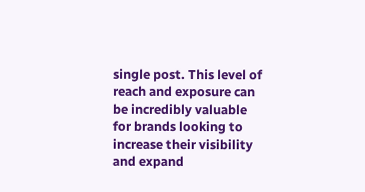single post. This level of reach and exposure can be incredibly valuable for brands looking to increase their visibility and expand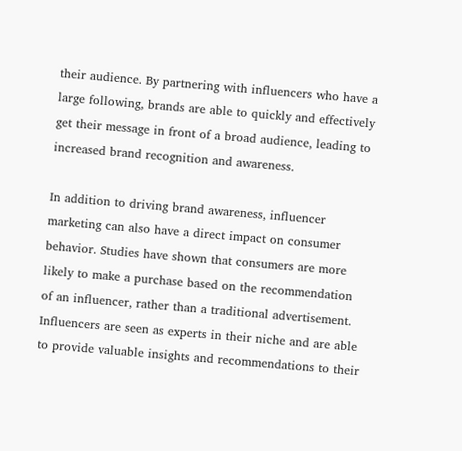their audience. By partnering with influencers who have a large following, brands are able to quickly and effectively get their message in front of a broad audience, leading to increased brand recognition and awareness.

In addition to driving brand awareness, influencer marketing can also have a direct impact on consumer behavior. Studies have shown that consumers are more likely to make a purchase based on the recommendation of an influencer, rather than a traditional advertisement. Influencers are seen as experts in their niche and are able to provide valuable insights and recommendations to their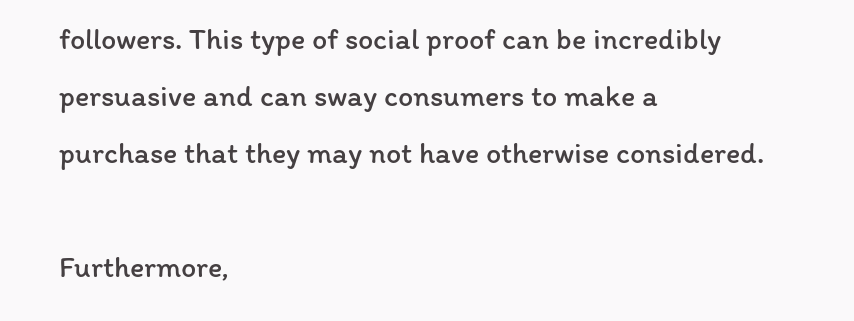followers. This type of social proof can be incredibly persuasive and can sway consumers to make a purchase that they may not have otherwise considered.

Furthermore,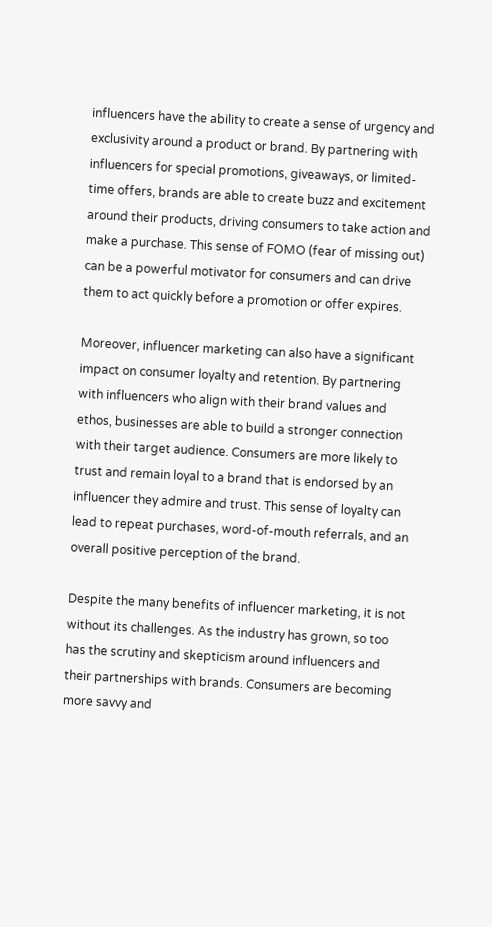influencers have the ability to create a sense of urgency and exclusivity around a product or brand. By partnering with influencers for special promotions, giveaways, or limited-time offers, brands are able to create buzz and excitement around their products, driving consumers to take action and make a purchase. This sense of FOMO (fear of missing out) can be a powerful motivator for consumers and can drive them to act quickly before a promotion or offer expires.

Moreover, influencer marketing can also have a significant impact on consumer loyalty and retention. By partnering with influencers who align with their brand values and ethos, businesses are able to build a stronger connection with their target audience. Consumers are more likely to trust and remain loyal to a brand that is endorsed by an influencer they admire and trust. This sense of loyalty can lead to repeat purchases, word-of-mouth referrals, and an overall positive perception of the brand.

Despite the many benefits of influencer marketing, it is not without its challenges. As the industry has grown, so too has the scrutiny and skepticism around influencers and their partnerships with brands. Consumers are becoming more savvy and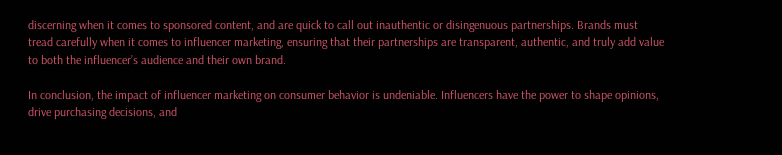discerning when it comes to sponsored content, and are quick to call out inauthentic or disingenuous partnerships. Brands must tread carefully when it comes to influencer marketing, ensuring that their partnerships are transparent, authentic, and truly add value to both the influencer’s audience and their own brand.

In conclusion, the impact of influencer marketing on consumer behavior is undeniable. Influencers have the power to shape opinions, drive purchasing decisions, and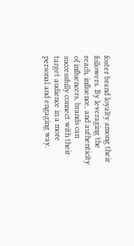foster brand loyalty among their followers. By leveraging the reach, influence, and authenticity of influencers, brands can successfully connect with their target audience in a more personal and engaging way.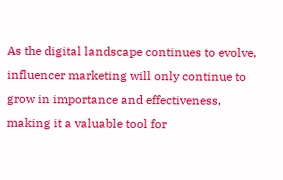As the digital landscape continues to evolve, influencer marketing will only continue to grow in importance and effectiveness, making it a valuable tool for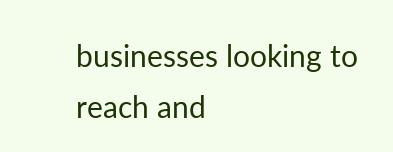businesses looking to reach and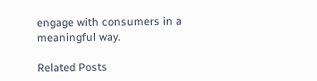engage with consumers in a meaningful way.

Related Posts